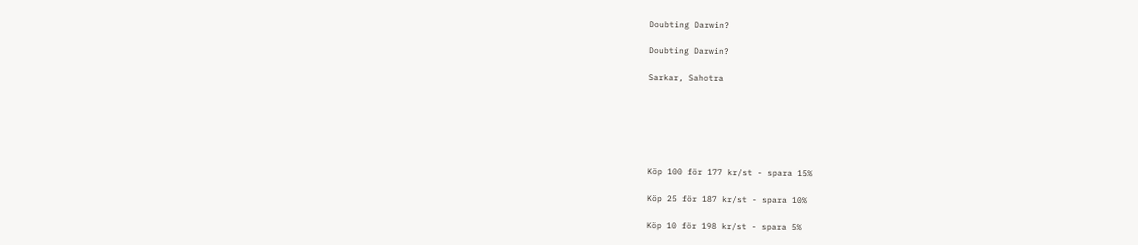Doubting Darwin?

Doubting Darwin?

Sarkar, Sahotra






Köp 100 för 177 kr/st - spara 15%

Köp 25 för 187 kr/st - spara 10%

Köp 10 för 198 kr/st - spara 5%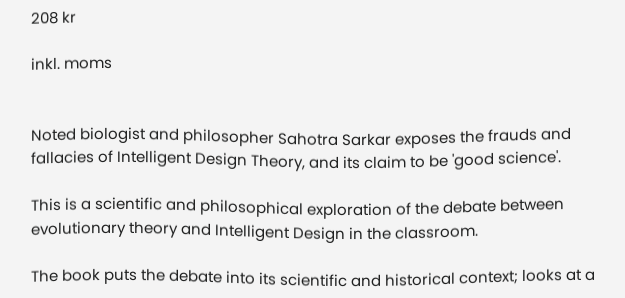208 kr

inkl. moms


Noted biologist and philosopher Sahotra Sarkar exposes the frauds and fallacies of Intelligent Design Theory, and its claim to be 'good science'.

This is a scientific and philosophical exploration of the debate between evolutionary theory and Intelligent Design in the classroom.

The book puts the debate into its scientific and historical context; looks at a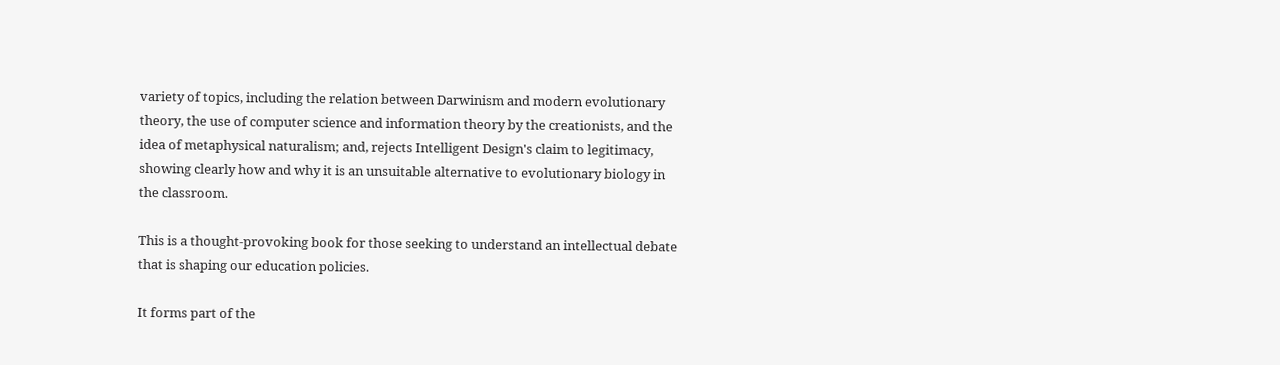variety of topics, including the relation between Darwinism and modern evolutionary theory, the use of computer science and information theory by the creationists, and the idea of metaphysical naturalism; and, rejects Intelligent Design's claim to legitimacy, showing clearly how and why it is an unsuitable alternative to evolutionary biology in the classroom.

This is a thought-provoking book for those seeking to understand an intellectual debate that is shaping our education policies.

It forms part of the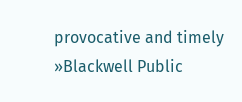provocative and timely »Blackwell Public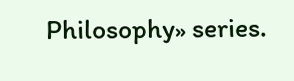Philosophy» series.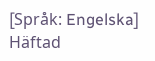[Språk: Engelska] Häftad